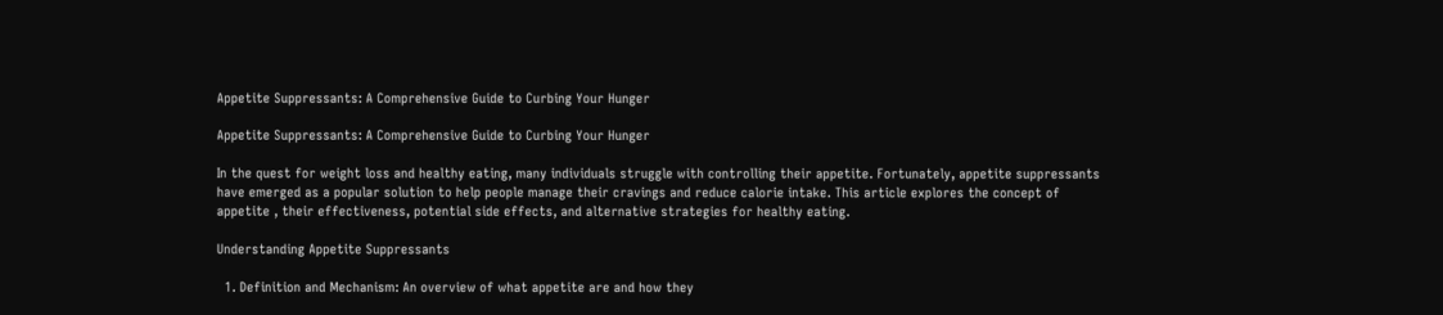Appetite Suppressants: A Comprehensive Guide to Curbing Your Hunger

Appetite Suppressants: A Comprehensive Guide to Curbing Your Hunger

In the quest for weight loss and healthy eating, many individuals struggle with controlling their appetite. Fortunately, appetite suppressants have emerged as a popular solution to help people manage their cravings and reduce calorie intake. This article explores the concept of appetite , their effectiveness, potential side effects, and alternative strategies for healthy eating.

Understanding Appetite Suppressants

  1. Definition and Mechanism: An overview of what appetite are and how they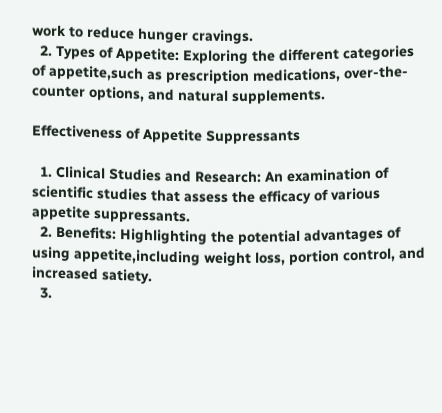work to reduce hunger cravings.
  2. Types of Appetite: Exploring the different categories of appetite,such as prescription medications, over-the-counter options, and natural supplements.

Effectiveness of Appetite Suppressants

  1. Clinical Studies and Research: An examination of scientific studies that assess the efficacy of various appetite suppressants.
  2. Benefits: Highlighting the potential advantages of using appetite,including weight loss, portion control, and increased satiety.
  3.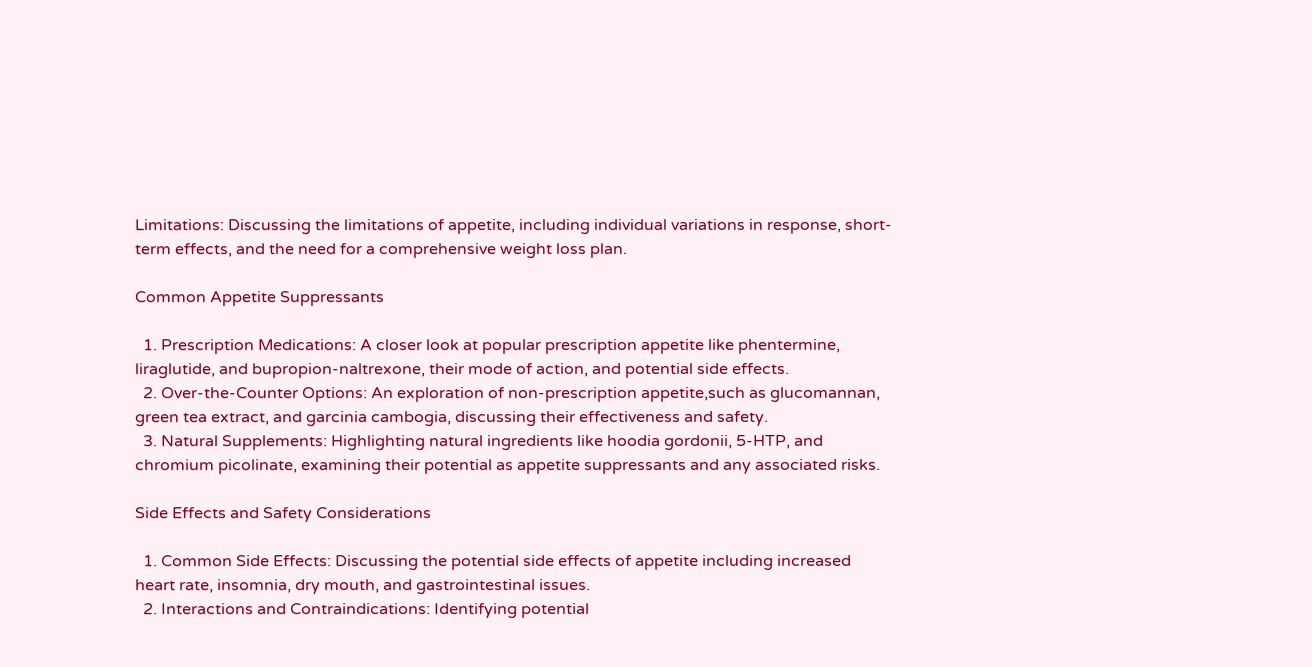Limitations: Discussing the limitations of appetite, including individual variations in response, short-term effects, and the need for a comprehensive weight loss plan.

Common Appetite Suppressants

  1. Prescription Medications: A closer look at popular prescription appetite like phentermine, liraglutide, and bupropion-naltrexone, their mode of action, and potential side effects.
  2. Over-the-Counter Options: An exploration of non-prescription appetite,such as glucomannan, green tea extract, and garcinia cambogia, discussing their effectiveness and safety.
  3. Natural Supplements: Highlighting natural ingredients like hoodia gordonii, 5-HTP, and chromium picolinate, examining their potential as appetite suppressants and any associated risks.

Side Effects and Safety Considerations

  1. Common Side Effects: Discussing the potential side effects of appetite including increased heart rate, insomnia, dry mouth, and gastrointestinal issues.
  2. Interactions and Contraindications: Identifying potential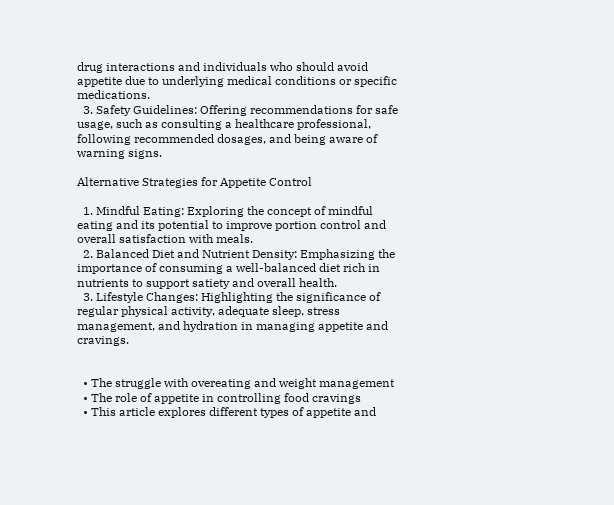drug interactions and individuals who should avoid appetite due to underlying medical conditions or specific medications.
  3. Safety Guidelines: Offering recommendations for safe usage, such as consulting a healthcare professional, following recommended dosages, and being aware of warning signs.

Alternative Strategies for Appetite Control

  1. Mindful Eating: Exploring the concept of mindful eating and its potential to improve portion control and overall satisfaction with meals.
  2. Balanced Diet and Nutrient Density: Emphasizing the importance of consuming a well-balanced diet rich in nutrients to support satiety and overall health.
  3. Lifestyle Changes: Highlighting the significance of regular physical activity, adequate sleep, stress management, and hydration in managing appetite and cravings.


  • The struggle with overeating and weight management
  • The role of appetite in controlling food cravings
  • This article explores different types of appetite and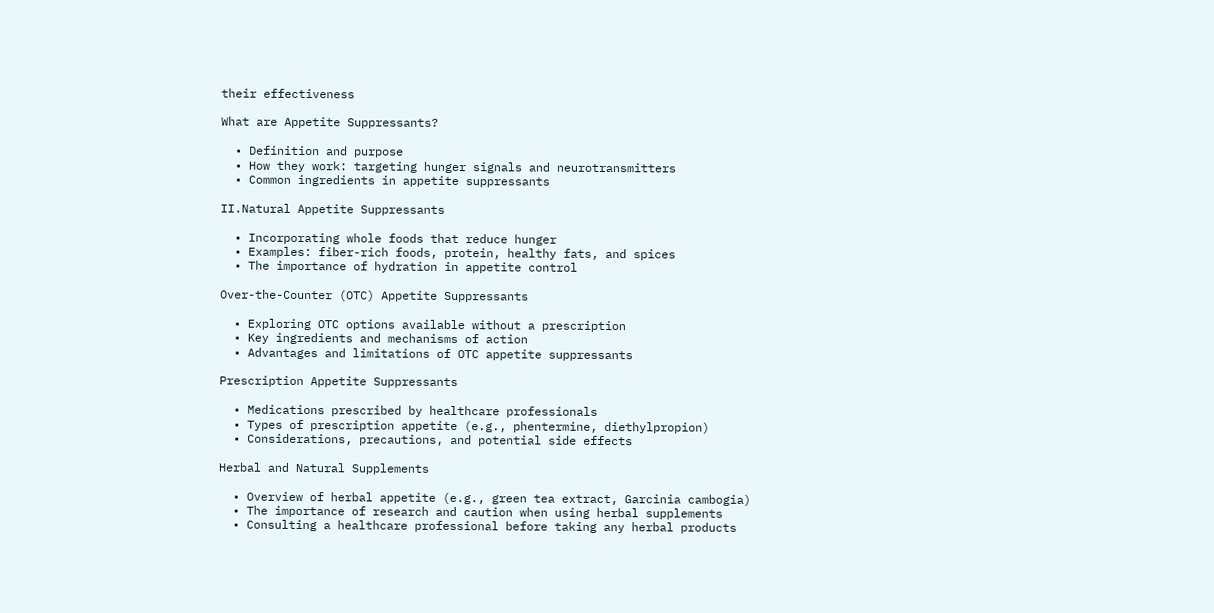their effectiveness

What are Appetite Suppressants?

  • Definition and purpose
  • How they work: targeting hunger signals and neurotransmitters
  • Common ingredients in appetite suppressants

II.Natural Appetite Suppressants

  • Incorporating whole foods that reduce hunger
  • Examples: fiber-rich foods, protein, healthy fats, and spices
  • The importance of hydration in appetite control

Over-the-Counter (OTC) Appetite Suppressants

  • Exploring OTC options available without a prescription
  • Key ingredients and mechanisms of action
  • Advantages and limitations of OTC appetite suppressants

Prescription Appetite Suppressants

  • Medications prescribed by healthcare professionals
  • Types of prescription appetite (e.g., phentermine, diethylpropion)
  • Considerations, precautions, and potential side effects

Herbal and Natural Supplements

  • Overview of herbal appetite (e.g., green tea extract, Garcinia cambogia)
  • The importance of research and caution when using herbal supplements
  • Consulting a healthcare professional before taking any herbal products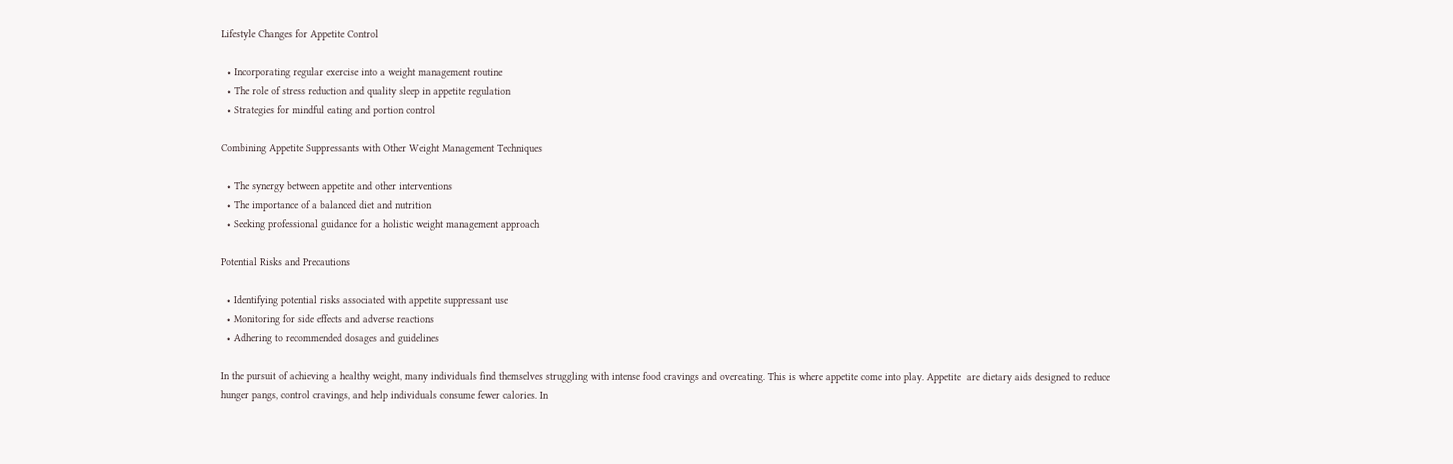Lifestyle Changes for Appetite Control

  • Incorporating regular exercise into a weight management routine
  • The role of stress reduction and quality sleep in appetite regulation
  • Strategies for mindful eating and portion control

Combining Appetite Suppressants with Other Weight Management Techniques

  • The synergy between appetite and other interventions
  • The importance of a balanced diet and nutrition
  • Seeking professional guidance for a holistic weight management approach

Potential Risks and Precautions

  • Identifying potential risks associated with appetite suppressant use
  • Monitoring for side effects and adverse reactions
  • Adhering to recommended dosages and guidelines

In the pursuit of achieving a healthy weight, many individuals find themselves struggling with intense food cravings and overeating. This is where appetite come into play. Appetite  are dietary aids designed to reduce hunger pangs, control cravings, and help individuals consume fewer calories. In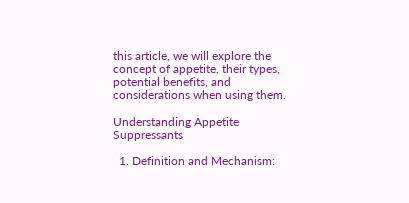this article, we will explore the concept of appetite, their types, potential benefits, and considerations when using them.

Understanding Appetite Suppressants

  1. Definition and Mechanism: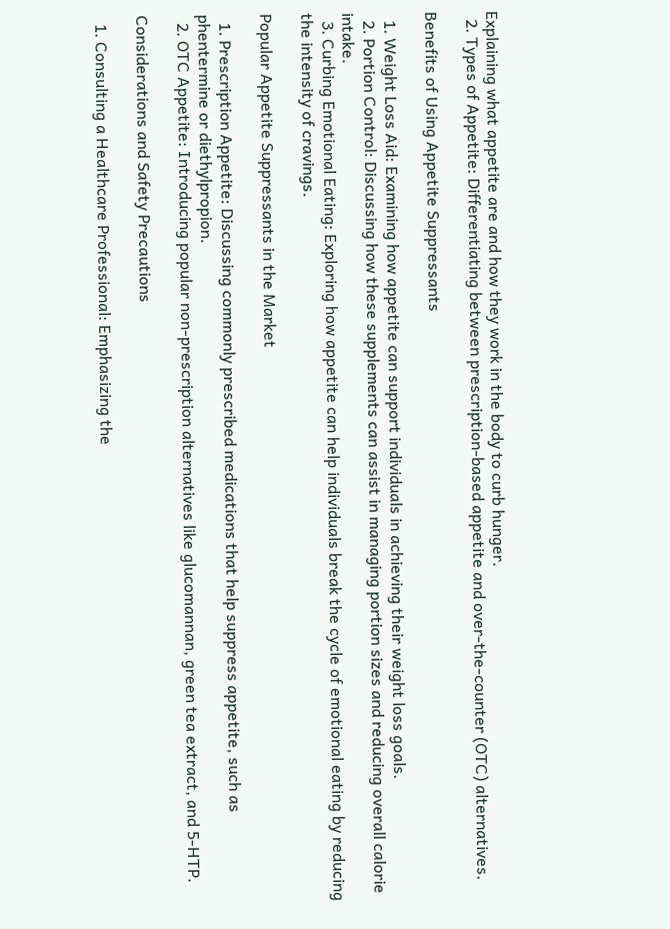Explaining what appetite are and how they work in the body to curb hunger.
  2. Types of Appetite: Differentiating between prescription-based appetite and over-the-counter (OTC) alternatives.

Benefits of Using Appetite Suppressants

  1. Weight Loss Aid: Examining how appetite can support individuals in achieving their weight loss goals.
  2. Portion Control: Discussing how these supplements can assist in managing portion sizes and reducing overall calorie intake.
  3. Curbing Emotional Eating: Exploring how appetite can help individuals break the cycle of emotional eating by reducing the intensity of cravings.

Popular Appetite Suppressants in the Market

  1. Prescription Appetite: Discussing commonly prescribed medications that help suppress appetite, such as phentermine or diethylpropion.
  2. OTC Appetite: Introducing popular non-prescription alternatives like glucomannan, green tea extract, and 5-HTP.

Considerations and Safety Precautions

  1. Consulting a Healthcare Professional: Emphasizing the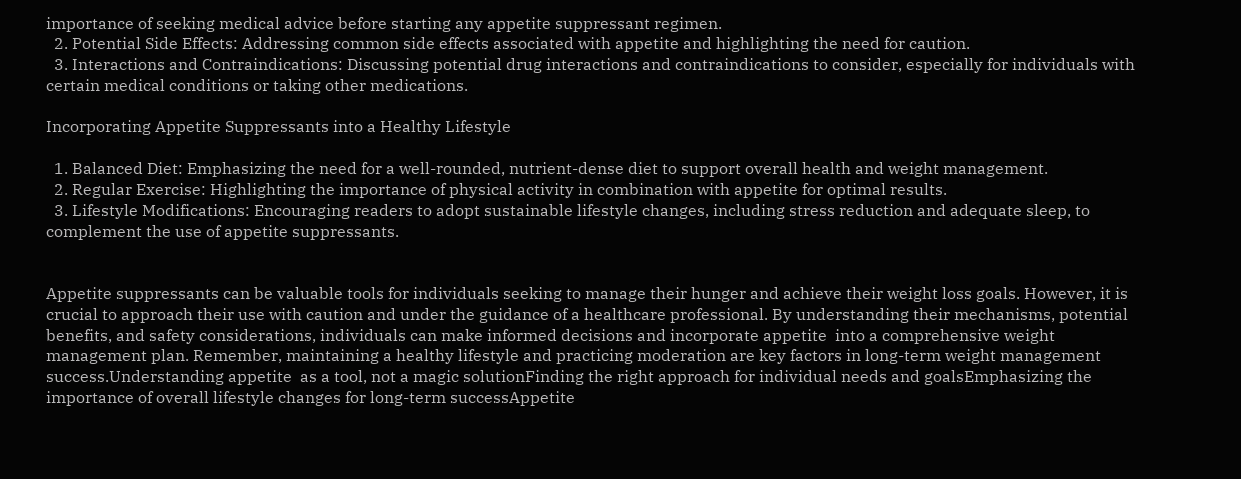importance of seeking medical advice before starting any appetite suppressant regimen.
  2. Potential Side Effects: Addressing common side effects associated with appetite and highlighting the need for caution.
  3. Interactions and Contraindications: Discussing potential drug interactions and contraindications to consider, especially for individuals with certain medical conditions or taking other medications.

Incorporating Appetite Suppressants into a Healthy Lifestyle

  1. Balanced Diet: Emphasizing the need for a well-rounded, nutrient-dense diet to support overall health and weight management.
  2. Regular Exercise: Highlighting the importance of physical activity in combination with appetite for optimal results.
  3. Lifestyle Modifications: Encouraging readers to adopt sustainable lifestyle changes, including stress reduction and adequate sleep, to complement the use of appetite suppressants.


Appetite suppressants can be valuable tools for individuals seeking to manage their hunger and achieve their weight loss goals. However, it is crucial to approach their use with caution and under the guidance of a healthcare professional. By understanding their mechanisms, potential benefits, and safety considerations, individuals can make informed decisions and incorporate appetite  into a comprehensive weight management plan. Remember, maintaining a healthy lifestyle and practicing moderation are key factors in long-term weight management success.Understanding appetite  as a tool, not a magic solutionFinding the right approach for individual needs and goalsEmphasizing the importance of overall lifestyle changes for long-term successAppetite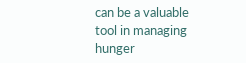can be a valuable tool in managing hunger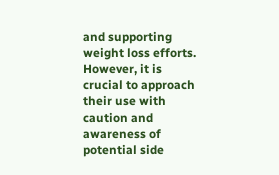and supporting weight loss efforts. However, it is crucial to approach their use with caution and awareness of potential side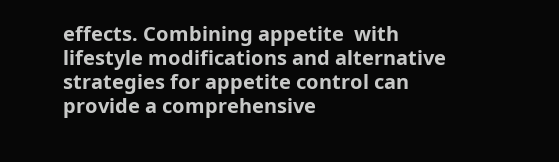effects. Combining appetite  with lifestyle modifications and alternative strategies for appetite control can provide a comprehensive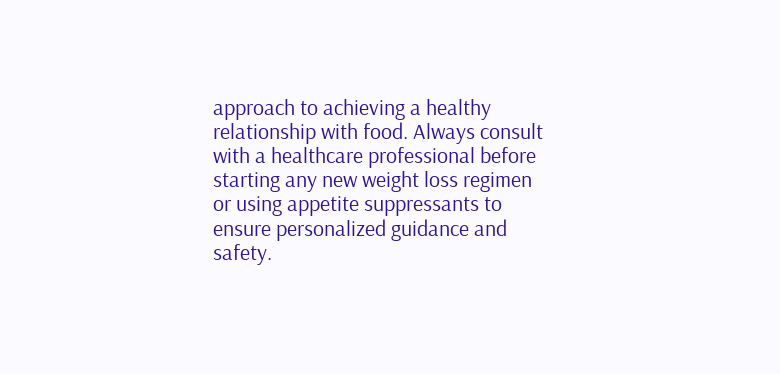approach to achieving a healthy relationship with food. Always consult with a healthcare professional before starting any new weight loss regimen or using appetite suppressants to ensure personalized guidance and safety.